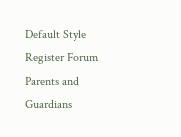Default Style Register Forum
Parents and Guardians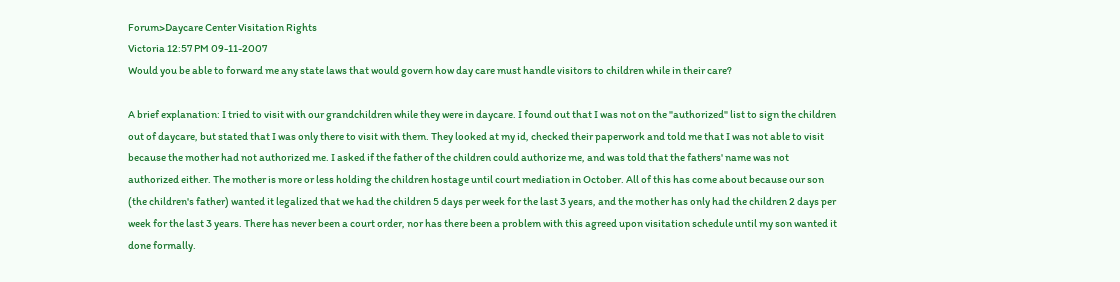Forum>Daycare Center Visitation Rights
Victoria 12:57 PM 09-11-2007
Would you be able to forward me any state laws that would govern how day care must handle visitors to children while in their care?

A brief explanation: I tried to visit with our grandchildren while they were in daycare. I found out that I was not on the "authorized" list to sign the children out of daycare, but stated that I was only there to visit with them. They looked at my id, checked their paperwork and told me that I was not able to visit because the mother had not authorized me. I asked if the father of the children could authorize me, and was told that the fathers' name was not authorized either. The mother is more or less holding the children hostage until court mediation in October. All of this has come about because our son (the children's father) wanted it legalized that we had the children 5 days per week for the last 3 years, and the mother has only had the children 2 days per week for the last 3 years. There has never been a court order, nor has there been a problem with this agreed upon visitation schedule until my son wanted it done formally.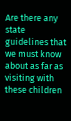Are there any state guidelines that we must know about as far as visiting with these children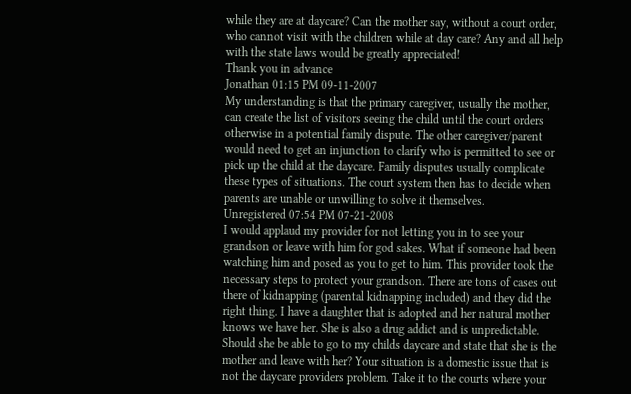while they are at daycare? Can the mother say, without a court order, who cannot visit with the children while at day care? Any and all help with the state laws would be greatly appreciated!
Thank you in advance
Jonathan 01:15 PM 09-11-2007
My understanding is that the primary caregiver, usually the mother, can create the list of visitors seeing the child until the court orders otherwise in a potential family dispute. The other caregiver/parent would need to get an injunction to clarify who is permitted to see or pick up the child at the daycare. Family disputes usually complicate these types of situations. The court system then has to decide when parents are unable or unwilling to solve it themselves.
Unregistered 07:54 PM 07-21-2008
I would applaud my provider for not letting you in to see your grandson or leave with him for god sakes. What if someone had been watching him and posed as you to get to him. This provider took the necessary steps to protect your grandson. There are tons of cases out there of kidnapping (parental kidnapping included) and they did the right thing. I have a daughter that is adopted and her natural mother knows we have her. She is also a drug addict and is unpredictable. Should she be able to go to my childs daycare and state that she is the mother and leave with her? Your situation is a domestic issue that is not the daycare providers problem. Take it to the courts where your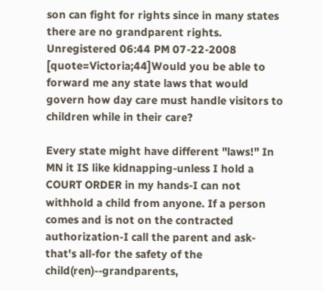son can fight for rights since in many states there are no grandparent rights.
Unregistered 06:44 PM 07-22-2008
[quote=Victoria;44]Would you be able to forward me any state laws that would govern how day care must handle visitors to children while in their care?

Every state might have different "laws!" In MN it IS like kidnapping-unless I hold a COURT ORDER in my hands-I can not withhold a child from anyone. If a person comes and is not on the contracted authorization-I call the parent and ask-that's all-for the safety of the child(ren)--grandparents,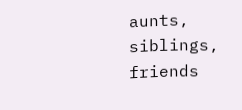aunts, siblings, friends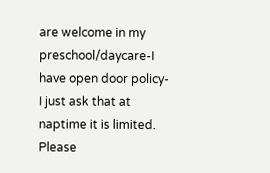are welcome in my preschool/daycare-I have open door policy-I just ask that at naptime it is limited. Please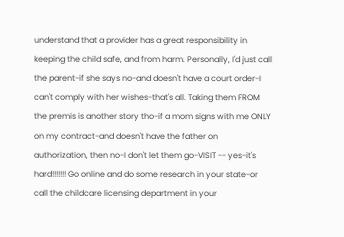understand that a provider has a great responsibility in keeping the child safe, and from harm. Personally, I'd just call the parent-if she says no-and doesn't have a court order-I can't comply with her wishes-that's all. Taking them FROM the premis is another story tho-if a mom signs with me ONLY on my contract-and doesn't have the father on authorization, then no-I don't let them go-VISIT -- yes-it's hard!!!!!!! Go online and do some research in your state-or call the childcare licensing department in your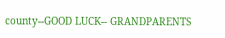county--GOOD LUCK-- GRANDPARENTS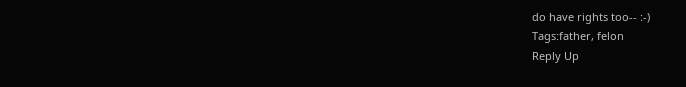do have rights too-- :-)
Tags:father, felon
Reply Up